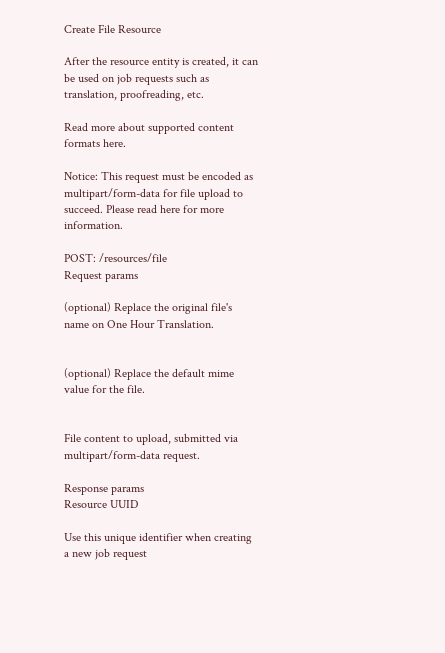Create File Resource

After the resource entity is created, it can be used on job requests such as translation, proofreading, etc.

Read more about supported content formats here.

Notice: This request must be encoded as multipart/form-data for file upload to succeed. Please read here for more information.

POST: /resources/file
Request params

(optional) Replace the original file's name on One Hour Translation.


(optional) Replace the default mime value for the file.


File content to upload, submitted via multipart/form-data request.

Response params
Resource UUID

Use this unique identifier when creating a new job request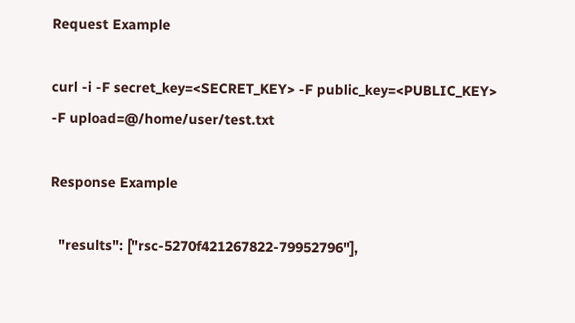Request Example

curl -i -F secret_key=<SECRET_KEY> -F public_key=<PUBLIC_KEY>
-F upload=@/home/user/test.txt

Response Example

  "results": ["rsc-5270f421267822-79952796"],